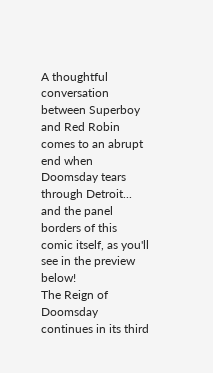A thoughtful conversation between Superboy and Red Robin comes to an abrupt end when Doomsday tears through Detroit... and the panel borders of this comic itself, as you'll see in the preview below!
The Reign of Doomsday continues in its third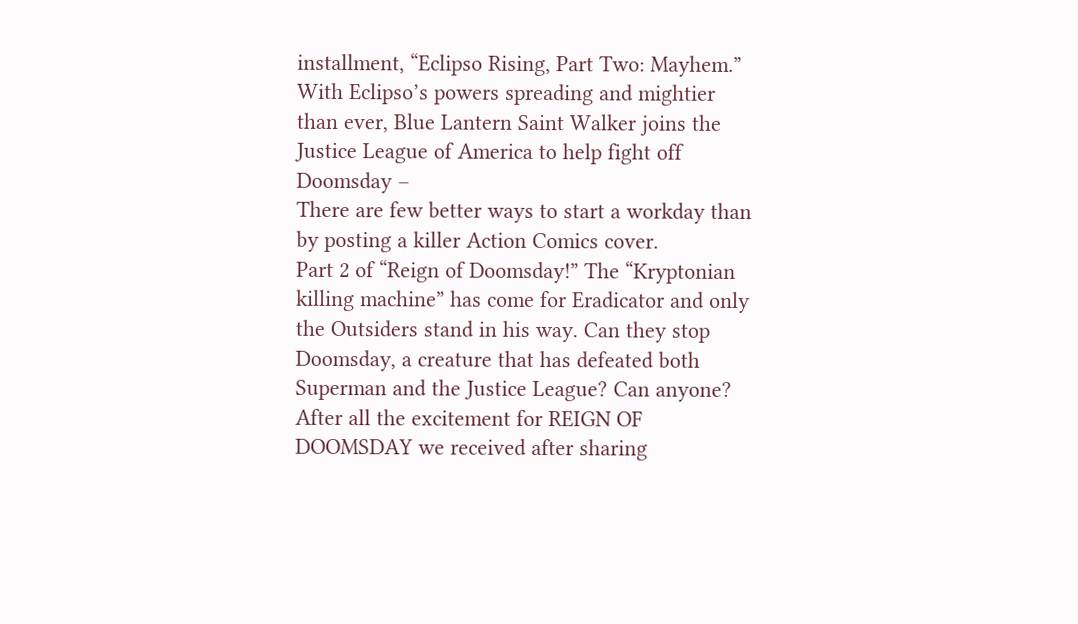installment, “Eclipso Rising, Part Two: Mayhem.” With Eclipso’s powers spreading and mightier than ever, Blue Lantern Saint Walker joins the Justice League of America to help fight off Doomsday –
There are few better ways to start a workday than by posting a killer Action Comics cover.
Part 2 of “Reign of Doomsday!” The “Kryptonian killing machine” has come for Eradicator and only the Outsiders stand in his way. Can they stop Doomsday, a creature that has defeated both Superman and the Justice League? Can anyone?
After all the excitement for REIGN OF DOOMSDAY we received after sharing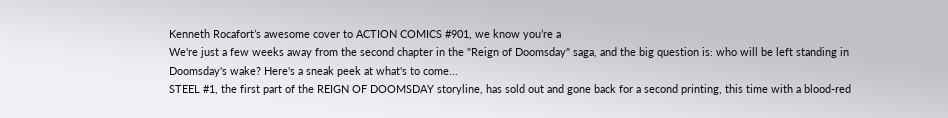Kenneth Rocafort’s awesome cover to ACTION COMICS #901, we know you’re a
We're just a few weeks away from the second chapter in the "Reign of Doomsday" saga, and the big question is: who will be left standing in Doomsday's wake? Here's a sneak peek at what's to come...
STEEL #1, the first part of the REIGN OF DOOMSDAY storyline, has sold out and gone back for a second printing, this time with a blood-red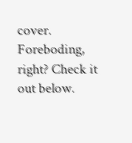cover. Foreboding, right? Check it out below.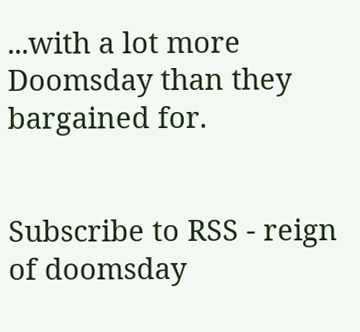...with a lot more Doomsday than they bargained for.


Subscribe to RSS - reign of doomsday